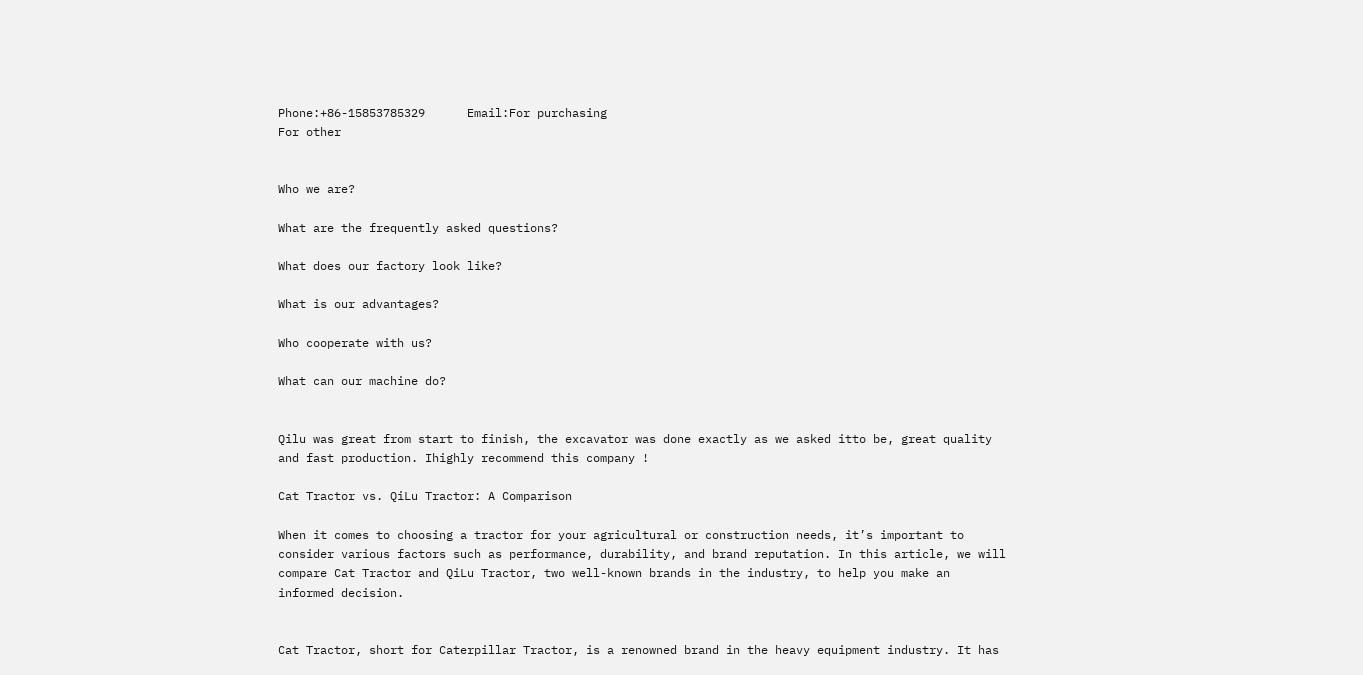Phone:+86-15853785329      Email:For purchasing
For other


Who we are?

What are the frequently asked questions?

What does our factory look like?

What is our advantages?

Who cooperate with us?

What can our machine do?


Qilu was great from start to finish, the excavator was done exactly as we asked itto be, great quality and fast production. Ihighly recommend this company !

Cat Tractor vs. QiLu Tractor: A Comparison

When it comes to choosing a tractor for your agricultural or construction needs, it’s important to consider various factors such as performance, durability, and brand reputation. In this article, we will compare Cat Tractor and QiLu Tractor, two well-known brands in the industry, to help you make an informed decision.


Cat Tractor, short for Caterpillar Tractor, is a renowned brand in the heavy equipment industry. It has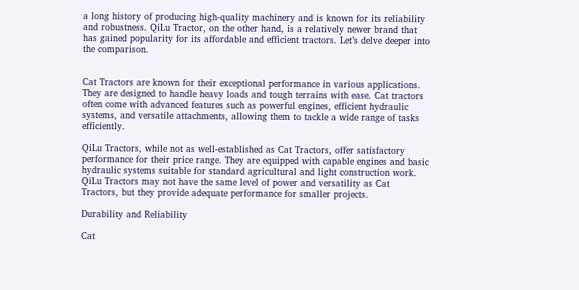a long history of producing high-quality machinery and is known for its reliability and robustness. QiLu Tractor, on the other hand, is a relatively newer brand that has gained popularity for its affordable and efficient tractors. Let’s delve deeper into the comparison.


Cat Tractors are known for their exceptional performance in various applications. They are designed to handle heavy loads and tough terrains with ease. Cat tractors often come with advanced features such as powerful engines, efficient hydraulic systems, and versatile attachments, allowing them to tackle a wide range of tasks efficiently.

QiLu Tractors, while not as well-established as Cat Tractors, offer satisfactory performance for their price range. They are equipped with capable engines and basic hydraulic systems suitable for standard agricultural and light construction work. QiLu Tractors may not have the same level of power and versatility as Cat Tractors, but they provide adequate performance for smaller projects.

Durability and Reliability

Cat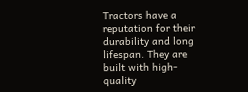Tractors have a reputation for their durability and long lifespan. They are built with high-quality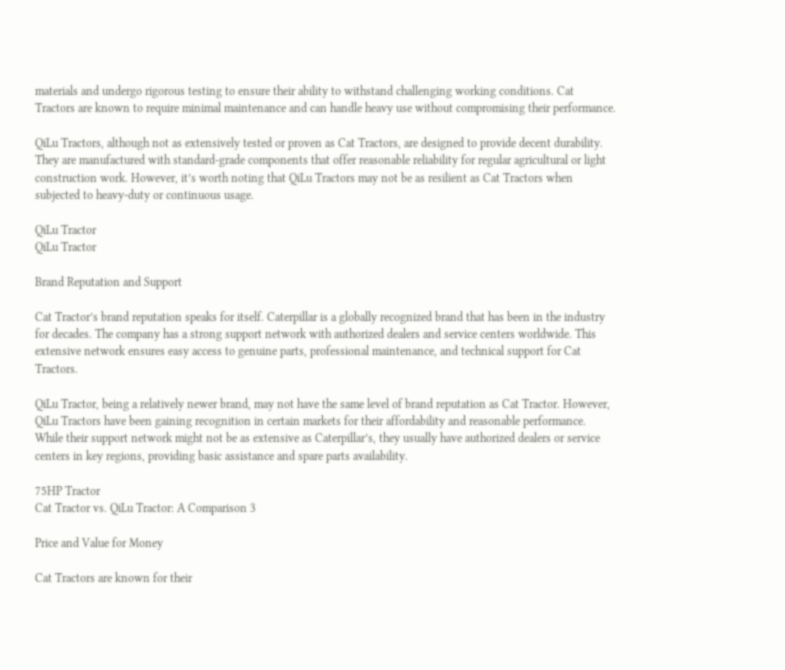materials and undergo rigorous testing to ensure their ability to withstand challenging working conditions. Cat Tractors are known to require minimal maintenance and can handle heavy use without compromising their performance.

QiLu Tractors, although not as extensively tested or proven as Cat Tractors, are designed to provide decent durability. They are manufactured with standard-grade components that offer reasonable reliability for regular agricultural or light construction work. However, it’s worth noting that QiLu Tractors may not be as resilient as Cat Tractors when subjected to heavy-duty or continuous usage.

QiLu Tractor
QiLu Tractor

Brand Reputation and Support

Cat Tractor’s brand reputation speaks for itself. Caterpillar is a globally recognized brand that has been in the industry for decades. The company has a strong support network with authorized dealers and service centers worldwide. This extensive network ensures easy access to genuine parts, professional maintenance, and technical support for Cat Tractors.

QiLu Tractor, being a relatively newer brand, may not have the same level of brand reputation as Cat Tractor. However, QiLu Tractors have been gaining recognition in certain markets for their affordability and reasonable performance. While their support network might not be as extensive as Caterpillar’s, they usually have authorized dealers or service centers in key regions, providing basic assistance and spare parts availability.

75HP Tractor
Cat Tractor vs. QiLu Tractor: A Comparison 3

Price and Value for Money

Cat Tractors are known for their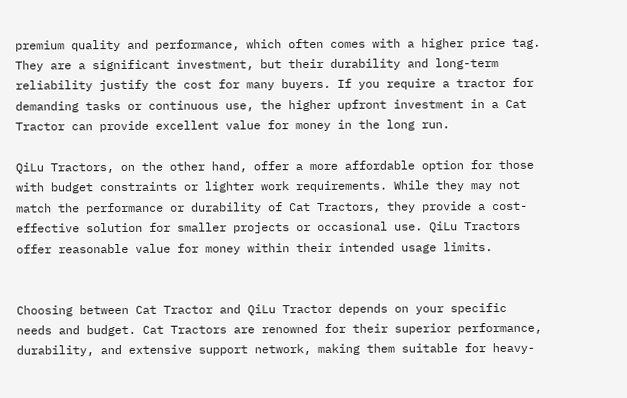premium quality and performance, which often comes with a higher price tag. They are a significant investment, but their durability and long-term reliability justify the cost for many buyers. If you require a tractor for demanding tasks or continuous use, the higher upfront investment in a Cat Tractor can provide excellent value for money in the long run.

QiLu Tractors, on the other hand, offer a more affordable option for those with budget constraints or lighter work requirements. While they may not match the performance or durability of Cat Tractors, they provide a cost-effective solution for smaller projects or occasional use. QiLu Tractors offer reasonable value for money within their intended usage limits.


Choosing between Cat Tractor and QiLu Tractor depends on your specific needs and budget. Cat Tractors are renowned for their superior performance, durability, and extensive support network, making them suitable for heavy-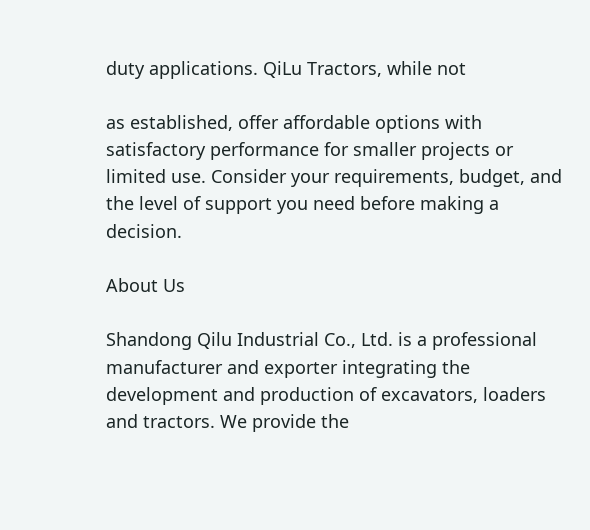duty applications. QiLu Tractors, while not

as established, offer affordable options with satisfactory performance for smaller projects or limited use. Consider your requirements, budget, and the level of support you need before making a decision.

About Us

Shandong Qilu Industrial Co., Ltd. is a professional manufacturer and exporter integrating the development and production of excavators, loaders and tractors. We provide the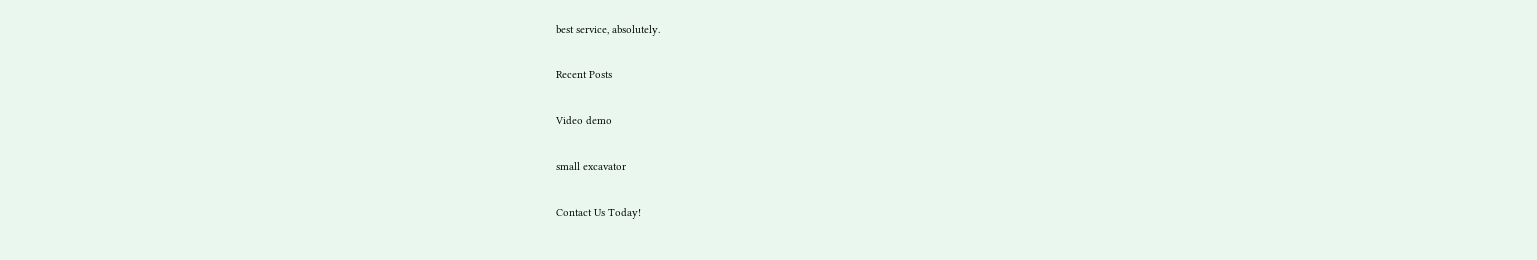best service, absolutely.

Recent Posts

Video demo

small excavator

Contact Us Today!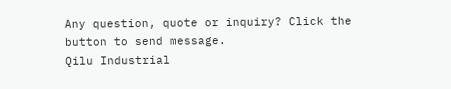Any question, quote or inquiry? Click the button to send message.
Qilu Industrial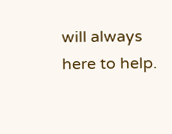will always here to help.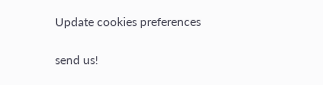Update cookies preferences

send us!